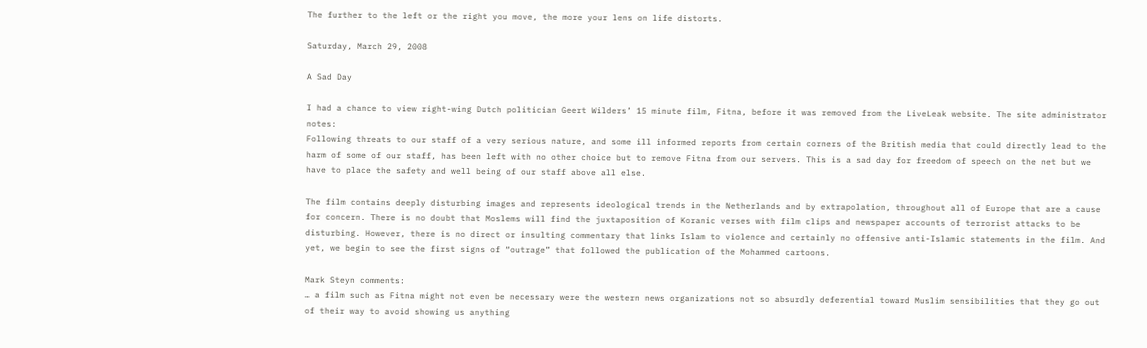The further to the left or the right you move, the more your lens on life distorts.

Saturday, March 29, 2008

A Sad Day

I had a chance to view right-wing Dutch politician Geert Wilders’ 15 minute film, Fitna, before it was removed from the LiveLeak website. The site administrator notes:
Following threats to our staff of a very serious nature, and some ill informed reports from certain corners of the British media that could directly lead to the harm of some of our staff, has been left with no other choice but to remove Fitna from our servers. This is a sad day for freedom of speech on the net but we have to place the safety and well being of our staff above all else.

The film contains deeply disturbing images and represents ideological trends in the Netherlands and by extrapolation, throughout all of Europe that are a cause for concern. There is no doubt that Moslems will find the juxtaposition of Koranic verses with film clips and newspaper accounts of terrorist attacks to be disturbing. However, there is no direct or insulting commentary that links Islam to violence and certainly no offensive anti-Islamic statements in the film. And yet, we begin to see the first signs of “outrage” that followed the publication of the Mohammed cartoons.

Mark Steyn comments:
… a film such as Fitna might not even be necessary were the western news organizations not so absurdly deferential toward Muslim sensibilities that they go out of their way to avoid showing us anything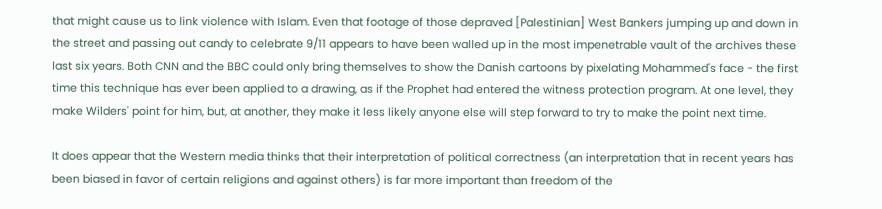that might cause us to link violence with Islam. Even that footage of those depraved [Palestinian] West Bankers jumping up and down in the street and passing out candy to celebrate 9/11 appears to have been walled up in the most impenetrable vault of the archives these last six years. Both CNN and the BBC could only bring themselves to show the Danish cartoons by pixelating Mohammed's face - the first time this technique has ever been applied to a drawing, as if the Prophet had entered the witness protection program. At one level, they make Wilders' point for him, but, at another, they make it less likely anyone else will step forward to try to make the point next time.

It does appear that the Western media thinks that their interpretation of political correctness (an interpretation that in recent years has been biased in favor of certain religions and against others) is far more important than freedom of the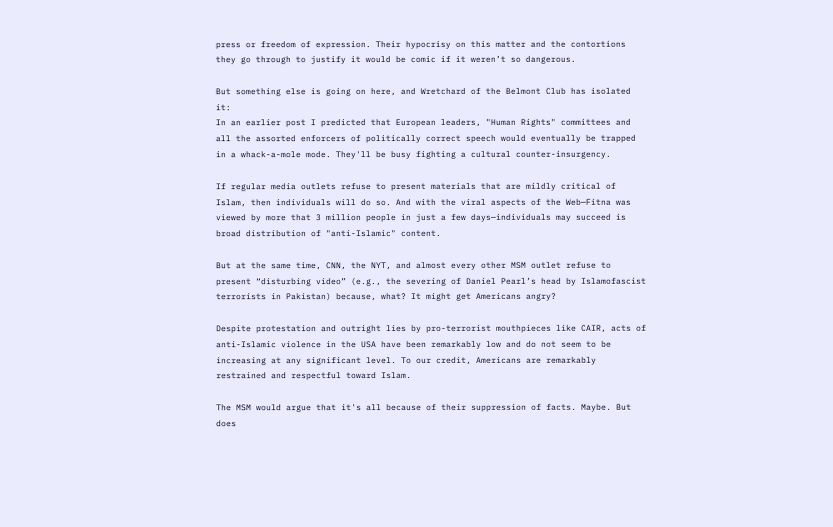press or freedom of expression. Their hypocrisy on this matter and the contortions they go through to justify it would be comic if it weren’t so dangerous.

But something else is going on here, and Wretchard of the Belmont Club has isolated it:
In an earlier post I predicted that European leaders, "Human Rights" committees and all the assorted enforcers of politically correct speech would eventually be trapped in a whack-a-mole mode. They'll be busy fighting a cultural counter-insurgency.

If regular media outlets refuse to present materials that are mildly critical of Islam, then individuals will do so. And with the viral aspects of the Web—Fitna was viewed by more that 3 million people in just a few days—individuals may succeed is broad distribution of "anti-Islamic" content.

But at the same time, CNN, the NYT, and almost every other MSM outlet refuse to present “disturbing video” (e.g., the severing of Daniel Pearl’s head by Islamofascist terrorists in Pakistan) because, what? It might get Americans angry?

Despite protestation and outright lies by pro-terrorist mouthpieces like CAIR, acts of anti-Islamic violence in the USA have been remarkably low and do not seem to be increasing at any significant level. To our credit, Americans are remarkably restrained and respectful toward Islam.

The MSM would argue that it's all because of their suppression of facts. Maybe. But does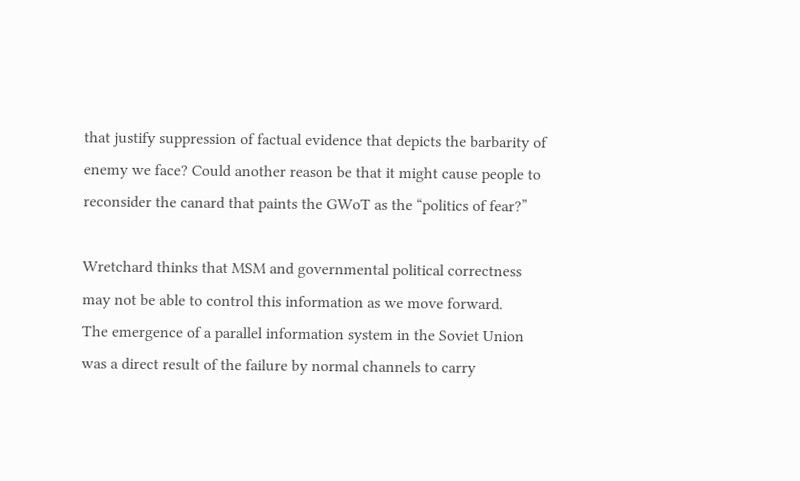that justify suppression of factual evidence that depicts the barbarity of enemy we face? Could another reason be that it might cause people to reconsider the canard that paints the GWoT as the “politics of fear?”

Wretchard thinks that MSM and governmental political correctness may not be able to control this information as we move forward.
The emergence of a parallel information system in the Soviet Union was a direct result of the failure by normal channels to carry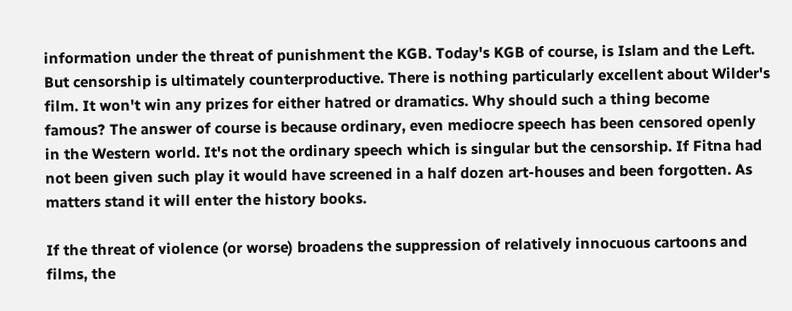information under the threat of punishment the KGB. Today's KGB of course, is Islam and the Left. But censorship is ultimately counterproductive. There is nothing particularly excellent about Wilder's film. It won't win any prizes for either hatred or dramatics. Why should such a thing become famous? The answer of course is because ordinary, even mediocre speech has been censored openly in the Western world. It's not the ordinary speech which is singular but the censorship. If Fitna had not been given such play it would have screened in a half dozen art-houses and been forgotten. As matters stand it will enter the history books.

If the threat of violence (or worse) broadens the suppression of relatively innocuous cartoons and films, the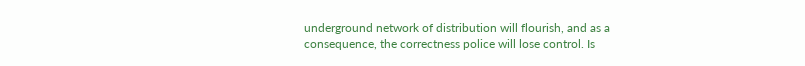underground network of distribution will flourish, and as a consequence, the correctness police will lose control. Is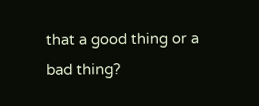that a good thing or a bad thing?